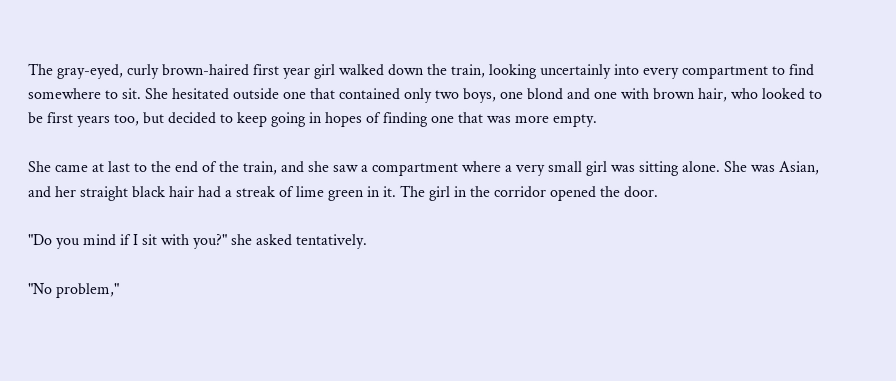The gray-eyed, curly brown-haired first year girl walked down the train, looking uncertainly into every compartment to find somewhere to sit. She hesitated outside one that contained only two boys, one blond and one with brown hair, who looked to be first years too, but decided to keep going in hopes of finding one that was more empty.

She came at last to the end of the train, and she saw a compartment where a very small girl was sitting alone. She was Asian, and her straight black hair had a streak of lime green in it. The girl in the corridor opened the door.

"Do you mind if I sit with you?" she asked tentatively.

"No problem,"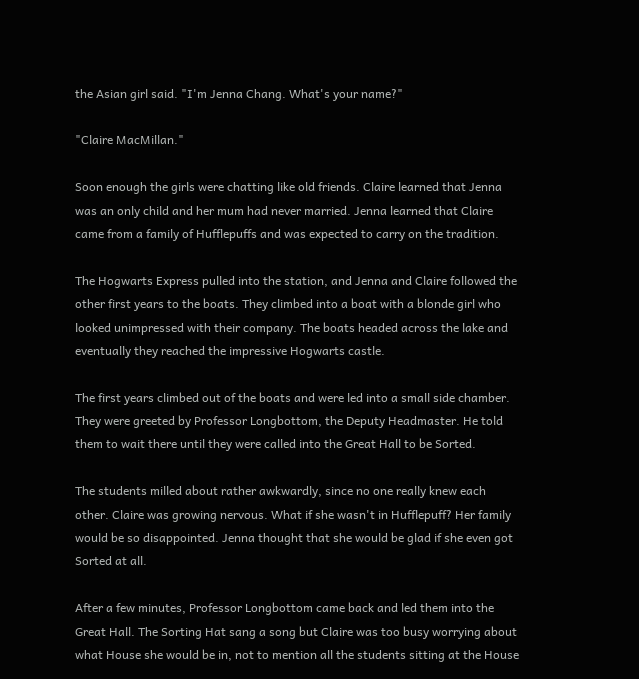the Asian girl said. "I'm Jenna Chang. What's your name?"

"Claire MacMillan."

Soon enough the girls were chatting like old friends. Claire learned that Jenna was an only child and her mum had never married. Jenna learned that Claire came from a family of Hufflepuffs and was expected to carry on the tradition.

The Hogwarts Express pulled into the station, and Jenna and Claire followed the other first years to the boats. They climbed into a boat with a blonde girl who looked unimpressed with their company. The boats headed across the lake and eventually they reached the impressive Hogwarts castle.

The first years climbed out of the boats and were led into a small side chamber. They were greeted by Professor Longbottom, the Deputy Headmaster. He told them to wait there until they were called into the Great Hall to be Sorted.

The students milled about rather awkwardly, since no one really knew each other. Claire was growing nervous. What if she wasn't in Hufflepuff? Her family would be so disappointed. Jenna thought that she would be glad if she even got Sorted at all.

After a few minutes, Professor Longbottom came back and led them into the Great Hall. The Sorting Hat sang a song but Claire was too busy worrying about what House she would be in, not to mention all the students sitting at the House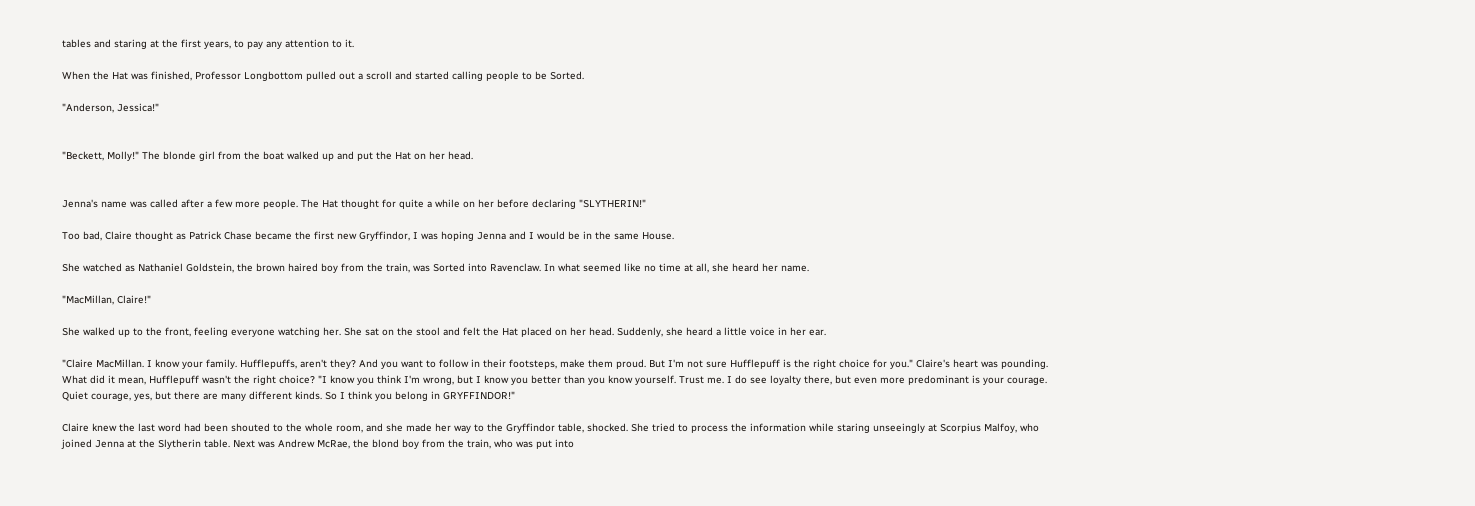tables and staring at the first years, to pay any attention to it.

When the Hat was finished, Professor Longbottom pulled out a scroll and started calling people to be Sorted.

"Anderson, Jessica!"


"Beckett, Molly!" The blonde girl from the boat walked up and put the Hat on her head.


Jenna's name was called after a few more people. The Hat thought for quite a while on her before declaring "SLYTHERIN!"

Too bad, Claire thought as Patrick Chase became the first new Gryffindor, I was hoping Jenna and I would be in the same House.

She watched as Nathaniel Goldstein, the brown haired boy from the train, was Sorted into Ravenclaw. In what seemed like no time at all, she heard her name.

"MacMillan, Claire!"

She walked up to the front, feeling everyone watching her. She sat on the stool and felt the Hat placed on her head. Suddenly, she heard a little voice in her ear.

"Claire MacMillan. I know your family. Hufflepuffs, aren't they? And you want to follow in their footsteps, make them proud. But I'm not sure Hufflepuff is the right choice for you." Claire's heart was pounding. What did it mean, Hufflepuff wasn't the right choice? "I know you think I'm wrong, but I know you better than you know yourself. Trust me. I do see loyalty there, but even more predominant is your courage. Quiet courage, yes, but there are many different kinds. So I think you belong in GRYFFINDOR!"

Claire knew the last word had been shouted to the whole room, and she made her way to the Gryffindor table, shocked. She tried to process the information while staring unseeingly at Scorpius Malfoy, who joined Jenna at the Slytherin table. Next was Andrew McRae, the blond boy from the train, who was put into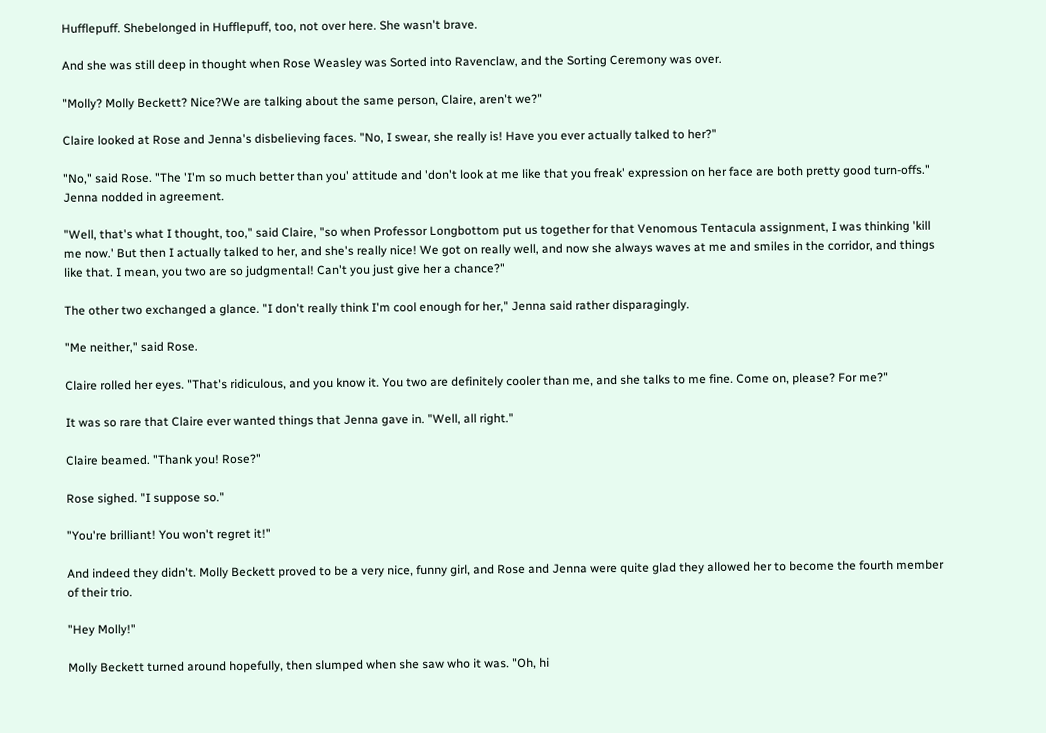Hufflepuff. Shebelonged in Hufflepuff, too, not over here. She wasn't brave.

And she was still deep in thought when Rose Weasley was Sorted into Ravenclaw, and the Sorting Ceremony was over.

"Molly? Molly Beckett? Nice?We are talking about the same person, Claire, aren't we?"

Claire looked at Rose and Jenna's disbelieving faces. "No, I swear, she really is! Have you ever actually talked to her?"

"No," said Rose. "The 'I'm so much better than you' attitude and 'don't look at me like that you freak' expression on her face are both pretty good turn-offs." Jenna nodded in agreement.

"Well, that's what I thought, too," said Claire, "so when Professor Longbottom put us together for that Venomous Tentacula assignment, I was thinking 'kill me now.' But then I actually talked to her, and she's really nice! We got on really well, and now she always waves at me and smiles in the corridor, and things like that. I mean, you two are so judgmental! Can't you just give her a chance?"

The other two exchanged a glance. "I don't really think I'm cool enough for her," Jenna said rather disparagingly.

"Me neither," said Rose.

Claire rolled her eyes. "That's ridiculous, and you know it. You two are definitely cooler than me, and she talks to me fine. Come on, please? For me?"

It was so rare that Claire ever wanted things that Jenna gave in. "Well, all right."

Claire beamed. "Thank you! Rose?"

Rose sighed. "I suppose so."

"You're brilliant! You won't regret it!"

And indeed they didn't. Molly Beckett proved to be a very nice, funny girl, and Rose and Jenna were quite glad they allowed her to become the fourth member of their trio.

"Hey Molly!"

Molly Beckett turned around hopefully, then slumped when she saw who it was. "Oh, hi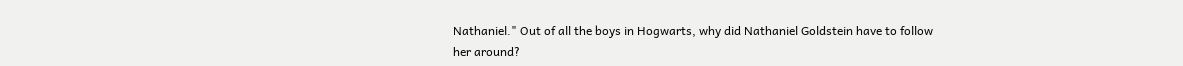Nathaniel." Out of all the boys in Hogwarts, why did Nathaniel Goldstein have to follow her around?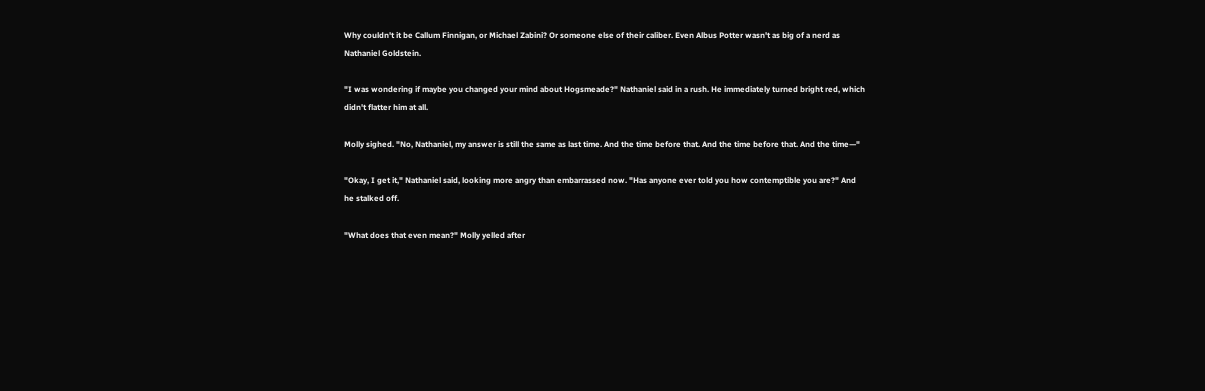Why couldn't it be Callum Finnigan, or Michael Zabini? Or someone else of their caliber. Even Albus Potter wasn't as big of a nerd as Nathaniel Goldstein.

"I was wondering if maybe you changed your mind about Hogsmeade?" Nathaniel said in a rush. He immediately turned bright red, which didn't flatter him at all.

Molly sighed. "No, Nathaniel, my answer is still the same as last time. And the time before that. And the time before that. And the time—"

"Okay, I get it," Nathaniel said, looking more angry than embarrassed now. "Has anyone ever told you how contemptible you are?" And he stalked off.

"What does that even mean?" Molly yelled after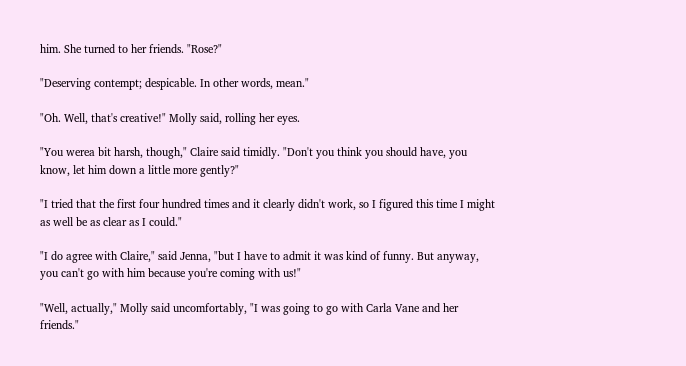him. She turned to her friends. "Rose?"

"Deserving contempt; despicable. In other words, mean."

"Oh. Well, that's creative!" Molly said, rolling her eyes.

"You werea bit harsh, though," Claire said timidly. "Don't you think you should have, you know, let him down a little more gently?"

"I tried that the first four hundred times and it clearly didn't work, so I figured this time I might as well be as clear as I could."

"I do agree with Claire," said Jenna, "but I have to admit it was kind of funny. But anyway, you can't go with him because you're coming with us!"

"Well, actually," Molly said uncomfortably, "I was going to go with Carla Vane and her friends."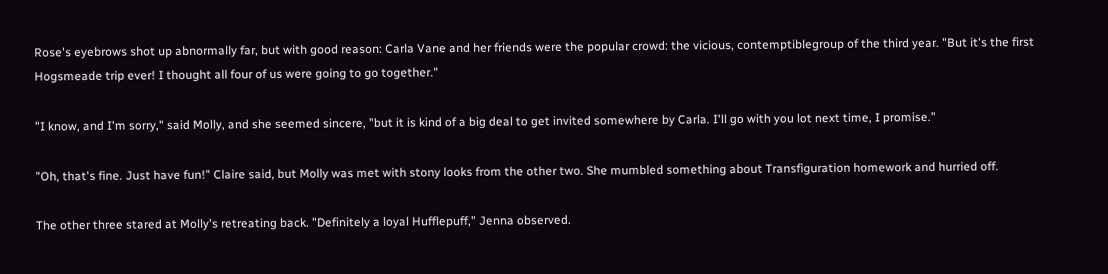Rose's eyebrows shot up abnormally far, but with good reason: Carla Vane and her friends were the popular crowd: the vicious, contemptiblegroup of the third year. "But it's the first Hogsmeade trip ever! I thought all four of us were going to go together."

"I know, and I'm sorry," said Molly, and she seemed sincere, "but it is kind of a big deal to get invited somewhere by Carla. I'll go with you lot next time, I promise."

"Oh, that's fine. Just have fun!" Claire said, but Molly was met with stony looks from the other two. She mumbled something about Transfiguration homework and hurried off.

The other three stared at Molly's retreating back. "Definitely a loyal Hufflepuff," Jenna observed.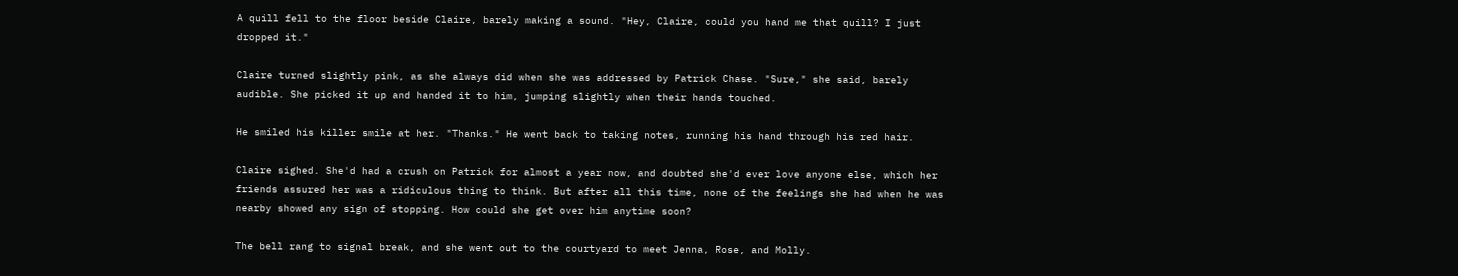A quill fell to the floor beside Claire, barely making a sound. "Hey, Claire, could you hand me that quill? I just dropped it."

Claire turned slightly pink, as she always did when she was addressed by Patrick Chase. "Sure," she said, barely audible. She picked it up and handed it to him, jumping slightly when their hands touched.

He smiled his killer smile at her. "Thanks." He went back to taking notes, running his hand through his red hair.

Claire sighed. She'd had a crush on Patrick for almost a year now, and doubted she'd ever love anyone else, which her friends assured her was a ridiculous thing to think. But after all this time, none of the feelings she had when he was nearby showed any sign of stopping. How could she get over him anytime soon?

The bell rang to signal break, and she went out to the courtyard to meet Jenna, Rose, and Molly.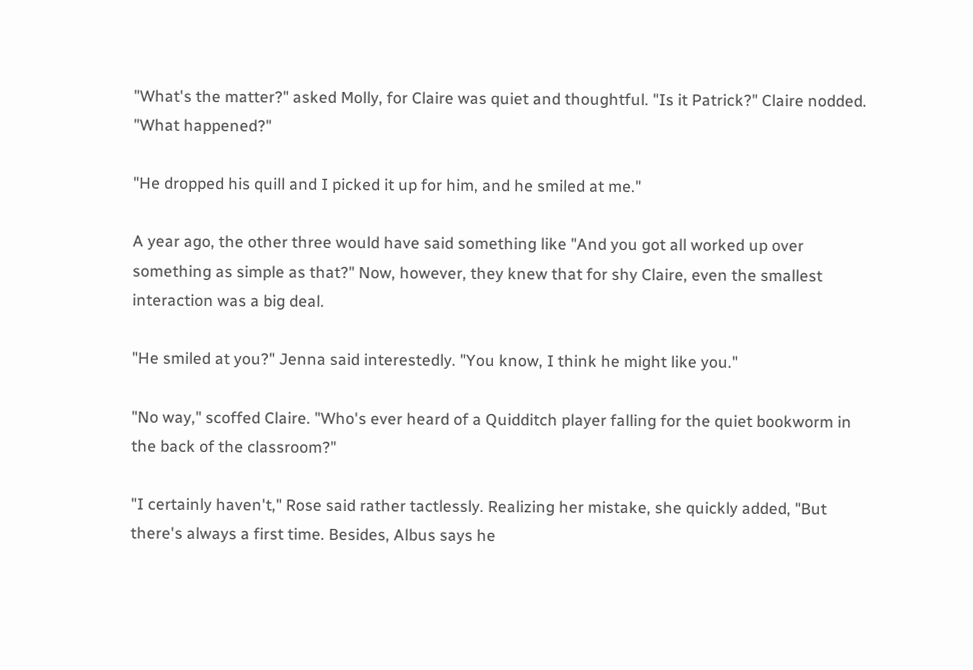"What's the matter?" asked Molly, for Claire was quiet and thoughtful. "Is it Patrick?" Claire nodded. "What happened?"

"He dropped his quill and I picked it up for him, and he smiled at me."

A year ago, the other three would have said something like "And you got all worked up over something as simple as that?" Now, however, they knew that for shy Claire, even the smallest interaction was a big deal.

"He smiled at you?" Jenna said interestedly. "You know, I think he might like you."

"No way," scoffed Claire. "Who's ever heard of a Quidditch player falling for the quiet bookworm in the back of the classroom?"

"I certainly haven't," Rose said rather tactlessly. Realizing her mistake, she quickly added, "But there's always a first time. Besides, Albus says he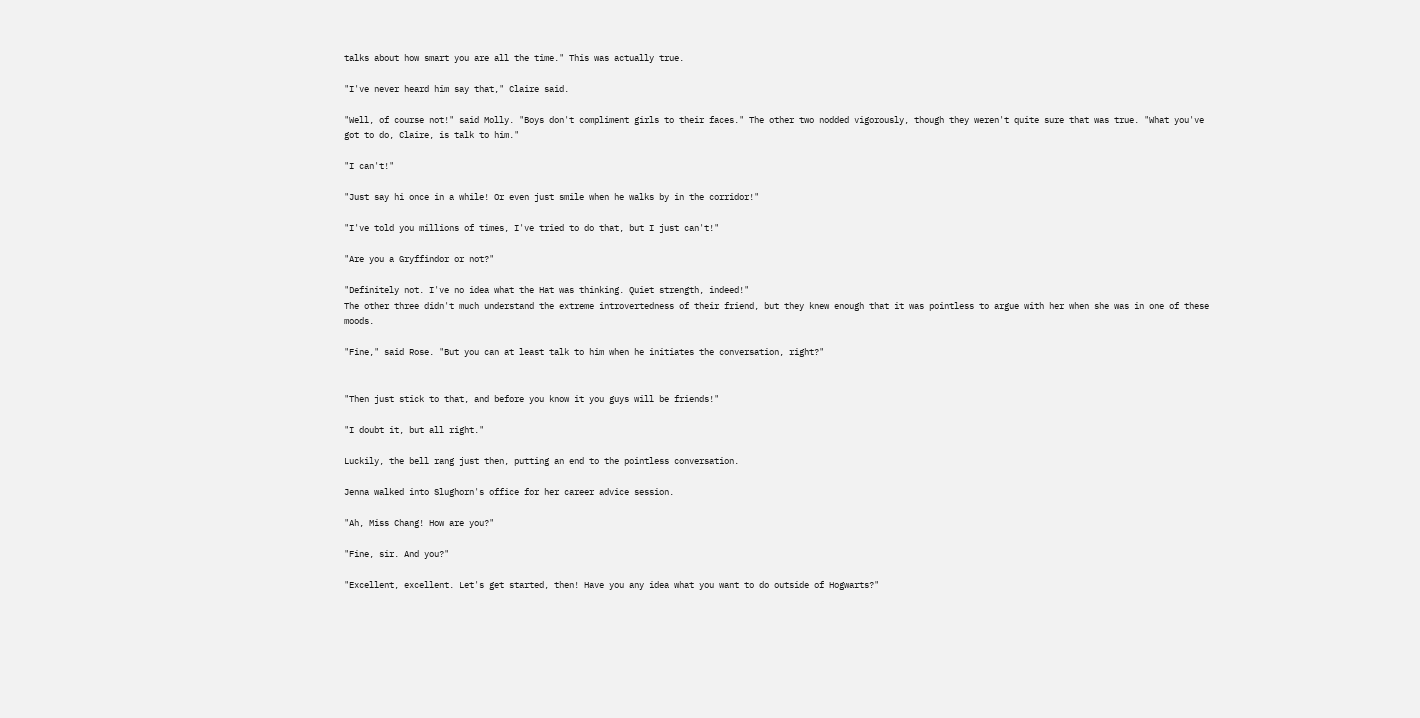talks about how smart you are all the time." This was actually true.

"I've never heard him say that," Claire said.

"Well, of course not!" said Molly. "Boys don't compliment girls to their faces." The other two nodded vigorously, though they weren't quite sure that was true. "What you've got to do, Claire, is talk to him."

"I can't!"

"Just say hi once in a while! Or even just smile when he walks by in the corridor!"

"I've told you millions of times, I've tried to do that, but I just can't!"

"Are you a Gryffindor or not?"

"Definitely not. I've no idea what the Hat was thinking. Quiet strength, indeed!"
The other three didn't much understand the extreme introvertedness of their friend, but they knew enough that it was pointless to argue with her when she was in one of these moods.

"Fine," said Rose. "But you can at least talk to him when he initiates the conversation, right?"


"Then just stick to that, and before you know it you guys will be friends!"

"I doubt it, but all right."

Luckily, the bell rang just then, putting an end to the pointless conversation.

Jenna walked into Slughorn's office for her career advice session.

"Ah, Miss Chang! How are you?"

"Fine, sir. And you?"

"Excellent, excellent. Let's get started, then! Have you any idea what you want to do outside of Hogwarts?"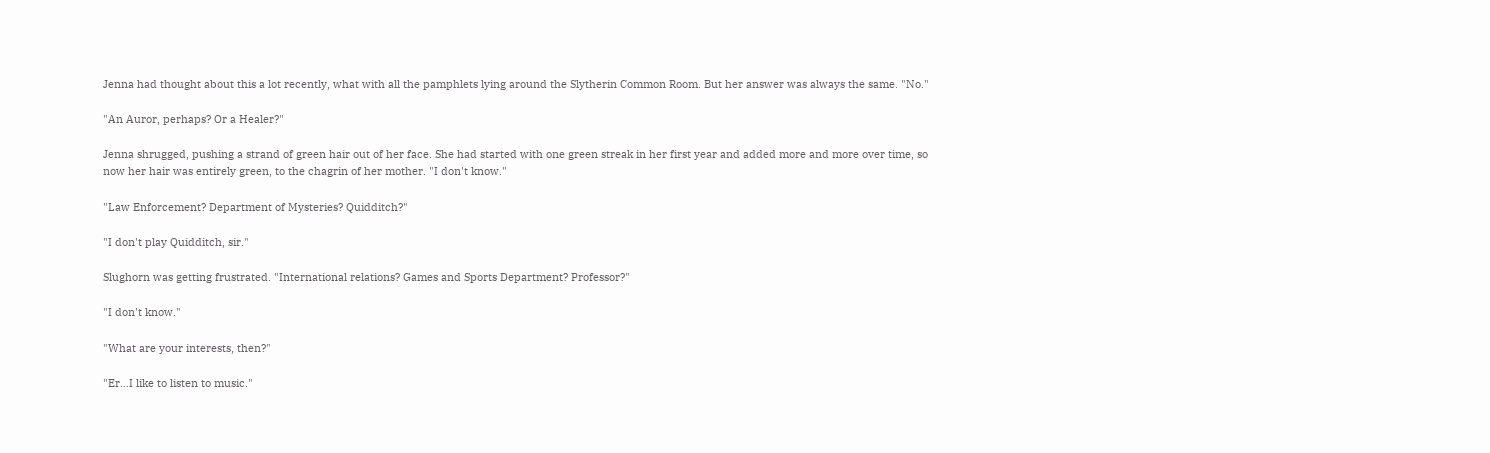Jenna had thought about this a lot recently, what with all the pamphlets lying around the Slytherin Common Room. But her answer was always the same. "No."

"An Auror, perhaps? Or a Healer?"

Jenna shrugged, pushing a strand of green hair out of her face. She had started with one green streak in her first year and added more and more over time, so now her hair was entirely green, to the chagrin of her mother. "I don't know."

"Law Enforcement? Department of Mysteries? Quidditch?"

"I don't play Quidditch, sir."

Slughorn was getting frustrated. "International relations? Games and Sports Department? Professor?"

"I don't know."

"What are your interests, then?"

"Er…I like to listen to music."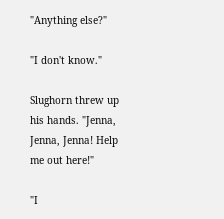"Anything else?"

"I don't know."

Slughorn threw up his hands. "Jenna, Jenna, Jenna! Help me out here!"

"I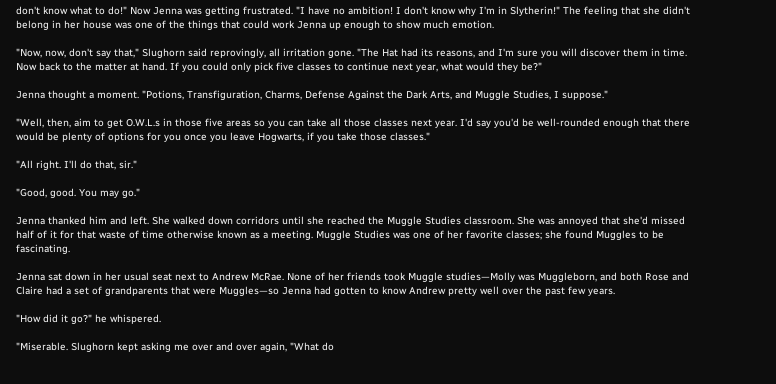don't know what to do!" Now Jenna was getting frustrated. "I have no ambition! I don't know why I'm in Slytherin!" The feeling that she didn't belong in her house was one of the things that could work Jenna up enough to show much emotion.

"Now, now, don't say that," Slughorn said reprovingly, all irritation gone. "The Hat had its reasons, and I'm sure you will discover them in time. Now back to the matter at hand. If you could only pick five classes to continue next year, what would they be?"

Jenna thought a moment. "Potions, Transfiguration, Charms, Defense Against the Dark Arts, and Muggle Studies, I suppose."

"Well, then, aim to get O.W.L.s in those five areas so you can take all those classes next year. I'd say you'd be well-rounded enough that there would be plenty of options for you once you leave Hogwarts, if you take those classes."

"All right. I'll do that, sir."

"Good, good. You may go."

Jenna thanked him and left. She walked down corridors until she reached the Muggle Studies classroom. She was annoyed that she'd missed half of it for that waste of time otherwise known as a meeting. Muggle Studies was one of her favorite classes; she found Muggles to be fascinating.

Jenna sat down in her usual seat next to Andrew McRae. None of her friends took Muggle studies—Molly was Muggleborn, and both Rose and Claire had a set of grandparents that were Muggles—so Jenna had gotten to know Andrew pretty well over the past few years.

"How did it go?" he whispered.

"Miserable. Slughorn kept asking me over and over again, "What do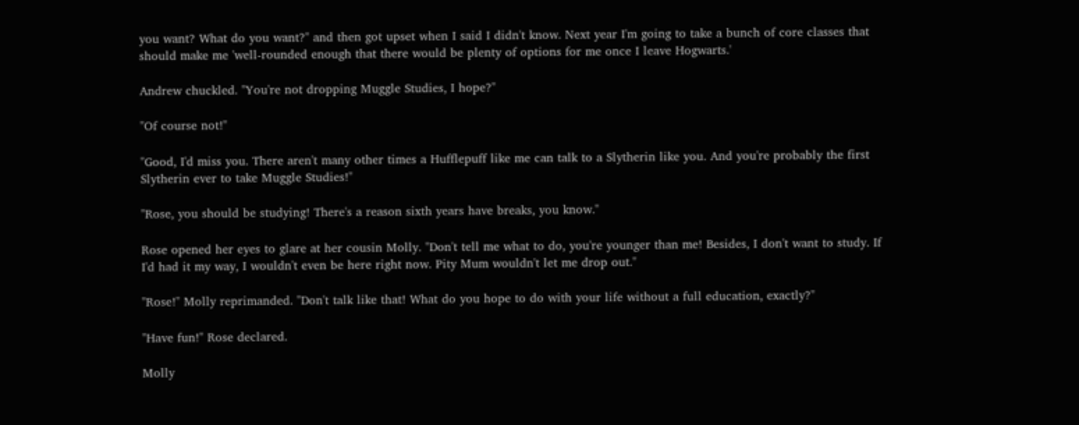you want? What do you want?" and then got upset when I said I didn't know. Next year I'm going to take a bunch of core classes that should make me 'well-rounded enough that there would be plenty of options for me once I leave Hogwarts.'

Andrew chuckled. "You're not dropping Muggle Studies, I hope?"

"Of course not!"

"Good, I'd miss you. There aren't many other times a Hufflepuff like me can talk to a Slytherin like you. And you're probably the first Slytherin ever to take Muggle Studies!"

"Rose, you should be studying! There's a reason sixth years have breaks, you know."

Rose opened her eyes to glare at her cousin Molly. "Don't tell me what to do, you're younger than me! Besides, I don't want to study. If I'd had it my way, I wouldn't even be here right now. Pity Mum wouldn't let me drop out."

"Rose!" Molly reprimanded. "Don't talk like that! What do you hope to do with your life without a full education, exactly?"

"Have fun!" Rose declared.

Molly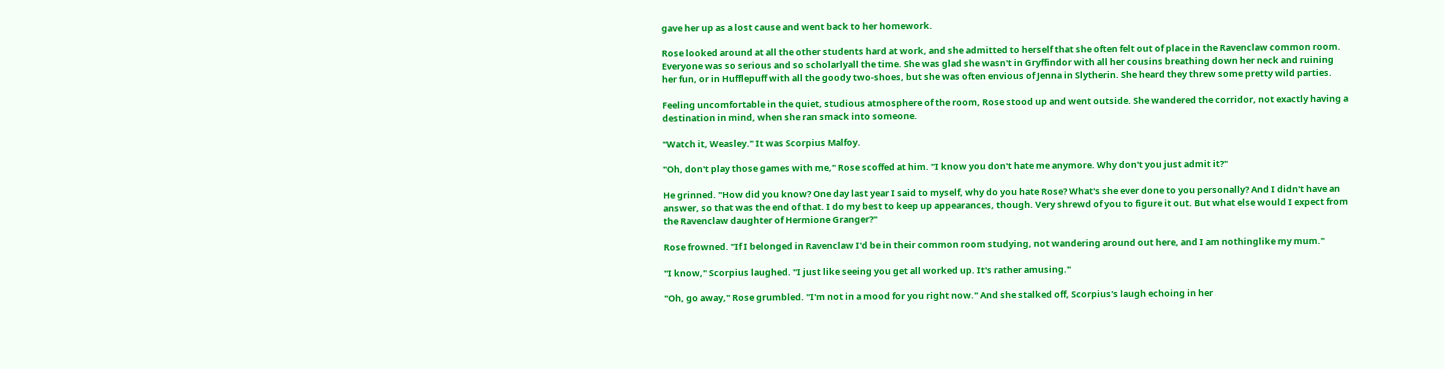gave her up as a lost cause and went back to her homework.

Rose looked around at all the other students hard at work, and she admitted to herself that she often felt out of place in the Ravenclaw common room. Everyone was so serious and so scholarlyall the time. She was glad she wasn't in Gryffindor with all her cousins breathing down her neck and ruining her fun, or in Hufflepuff with all the goody two-shoes, but she was often envious of Jenna in Slytherin. She heard they threw some pretty wild parties.

Feeling uncomfortable in the quiet, studious atmosphere of the room, Rose stood up and went outside. She wandered the corridor, not exactly having a destination in mind, when she ran smack into someone.

"Watch it, Weasley." It was Scorpius Malfoy.

"Oh, don't play those games with me," Rose scoffed at him. "I know you don't hate me anymore. Why don't you just admit it?"

He grinned. "How did you know? One day last year I said to myself, why do you hate Rose? What's she ever done to you personally? And I didn't have an answer, so that was the end of that. I do my best to keep up appearances, though. Very shrewd of you to figure it out. But what else would I expect from the Ravenclaw daughter of Hermione Granger?"

Rose frowned. "If I belonged in Ravenclaw I'd be in their common room studying, not wandering around out here, and I am nothinglike my mum."

"I know," Scorpius laughed. "I just like seeing you get all worked up. It's rather amusing."

"Oh, go away," Rose grumbled. "I'm not in a mood for you right now." And she stalked off, Scorpius's laugh echoing in her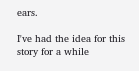ears.

I've had the idea for this story for a while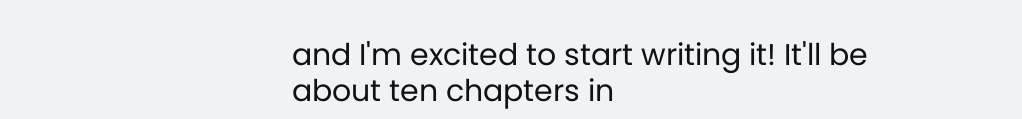and I'm excited to start writing it! It'll be about ten chapters in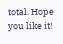total. Hope you like it!